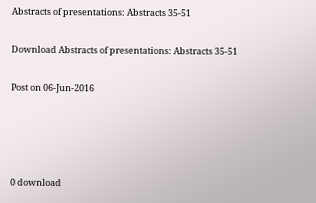Abstracts of presentations: Abstracts 35-51

Download Abstracts of presentations: Abstracts 35-51

Post on 06-Jun-2016




0 download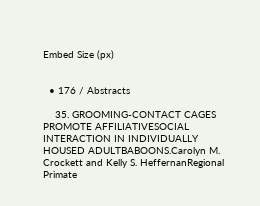Embed Size (px)


  • 176 / Abstracts

    35. GROOMING-CONTACT CAGES PROMOTE AFFILIATIVESOCIAL INTERACTION IN INDIVIDUALLY HOUSED ADULTBABOONS.Carolyn M. Crockett and Kelly S. HeffernanRegional Primate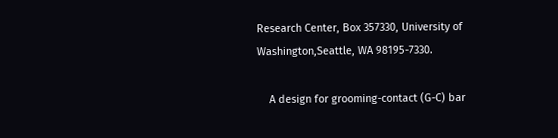Research Center, Box 357330, University of Washington,Seattle, WA 98195-7330.

    A design for grooming-contact (G-C) bar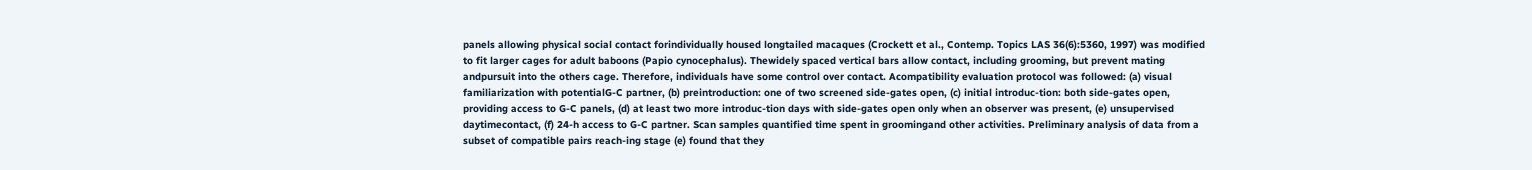panels allowing physical social contact forindividually housed longtailed macaques (Crockett et al., Contemp. Topics LAS 36(6):5360, 1997) was modified to fit larger cages for adult baboons (Papio cynocephalus). Thewidely spaced vertical bars allow contact, including grooming, but prevent mating andpursuit into the others cage. Therefore, individuals have some control over contact. Acompatibility evaluation protocol was followed: (a) visual familiarization with potentialG-C partner, (b) preintroduction: one of two screened side-gates open, (c) initial introduc-tion: both side-gates open, providing access to G-C panels, (d) at least two more introduc-tion days with side-gates open only when an observer was present, (e) unsupervised daytimecontact, (f) 24-h access to G-C partner. Scan samples quantified time spent in groomingand other activities. Preliminary analysis of data from a subset of compatible pairs reach-ing stage (e) found that they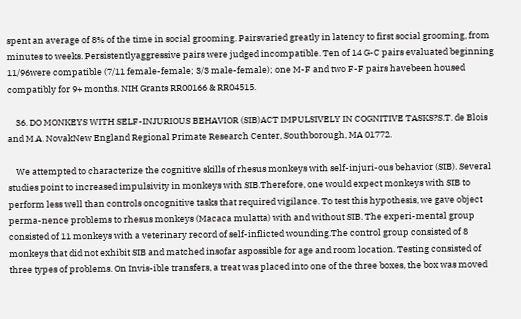spent an average of 8% of the time in social grooming. Pairsvaried greatly in latency to first social grooming, from minutes to weeks. Persistentlyaggressive pairs were judged incompatible. Ten of 14 G-C pairs evaluated beginning 11/96were compatible (7/11 female-female; 3/3 male-female); one M-F and two F-F pairs havebeen housed compatibly for 9+ months. NIH Grants RR00166 & RR04515.

    36. DO MONKEYS WITH SELF-INJURIOUS BEHAVIOR (SIB)ACT IMPULSIVELY IN COGNITIVE TASKS?S.T. de Blois and M.A. NovakNew England Regional Primate Research Center, Southborough, MA 01772.

    We attempted to characterize the cognitive skills of rhesus monkeys with self-injuri-ous behavior (SIB). Several studies point to increased impulsivity in monkeys with SIB.Therefore, one would expect monkeys with SIB to perform less well than controls oncognitive tasks that required vigilance. To test this hypothesis, we gave object perma-nence problems to rhesus monkeys (Macaca mulatta) with and without SIB. The experi-mental group consisted of 11 monkeys with a veterinary record of self-inflicted wounding.The control group consisted of 8 monkeys that did not exhibit SIB and matched insofar aspossible for age and room location. Testing consisted of three types of problems. On Invis-ible transfers, a treat was placed into one of the three boxes, the box was moved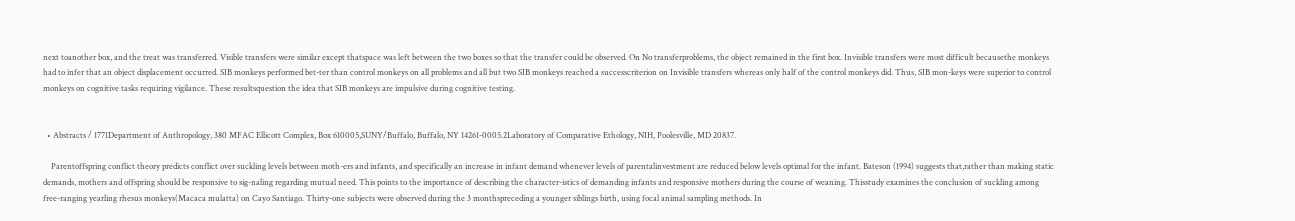next toanother box, and the treat was transferred. Visible transfers were similar except thatspace was left between the two boxes so that the transfer could be observed. On No transferproblems, the object remained in the first box. Invisible transfers were most difficult becausethe monkeys had to infer that an object displacement occurred. SIB monkeys performed bet-ter than control monkeys on all problems and all but two SIB monkeys reached a successcriterion on Invisible transfers whereas only half of the control monkeys did. Thus, SIB mon-keys were superior to control monkeys on cognitive tasks requiring vigilance. These resultsquestion the idea that SIB monkeys are impulsive during cognitive testing.


  • Abstracts / 1771Department of Anthropology, 380 MFAC Ellicott Complex, Box 610005,SUNY/Buffalo, Buffalo, NY 14261-0005.2Laboratory of Comparative Ethology, NIH, Poolesville, MD 20837.

    Parentoffspring conflict theory predicts conflict over suckling levels between moth-ers and infants, and specifically an increase in infant demand whenever levels of parentalinvestment are reduced below levels optimal for the infant. Bateson (1994) suggests that,rather than making static demands, mothers and offspring should be responsive to sig-naling regarding mutual need. This points to the importance of describing the character-istics of demanding infants and responsive mothers during the course of weaning. Thisstudy examines the conclusion of suckling among free-ranging yearling rhesus monkeys(Macaca mulatta) on Cayo Santiago. Thirty-one subjects were observed during the 3 monthspreceding a younger siblings birth, using focal animal sampling methods. In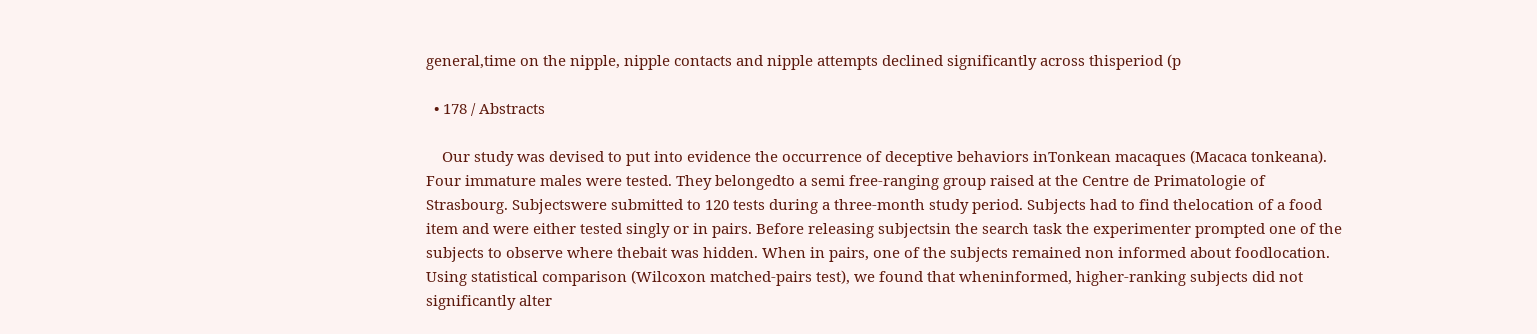general,time on the nipple, nipple contacts and nipple attempts declined significantly across thisperiod (p

  • 178 / Abstracts

    Our study was devised to put into evidence the occurrence of deceptive behaviors inTonkean macaques (Macaca tonkeana). Four immature males were tested. They belongedto a semi free-ranging group raised at the Centre de Primatologie of Strasbourg. Subjectswere submitted to 120 tests during a three-month study period. Subjects had to find thelocation of a food item and were either tested singly or in pairs. Before releasing subjectsin the search task the experimenter prompted one of the subjects to observe where thebait was hidden. When in pairs, one of the subjects remained non informed about foodlocation. Using statistical comparison (Wilcoxon matched-pairs test), we found that wheninformed, higher-ranking subjects did not significantly alter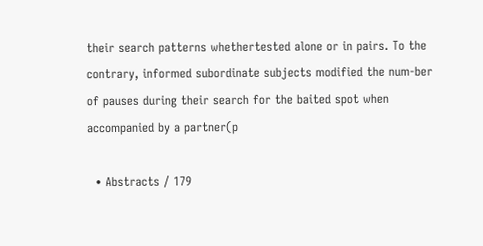their search patterns whethertested alone or in pairs. To the contrary, informed subordinate subjects modified the num-ber of pauses during their search for the baited spot when accompanied by a partner(p

  • Abstracts / 179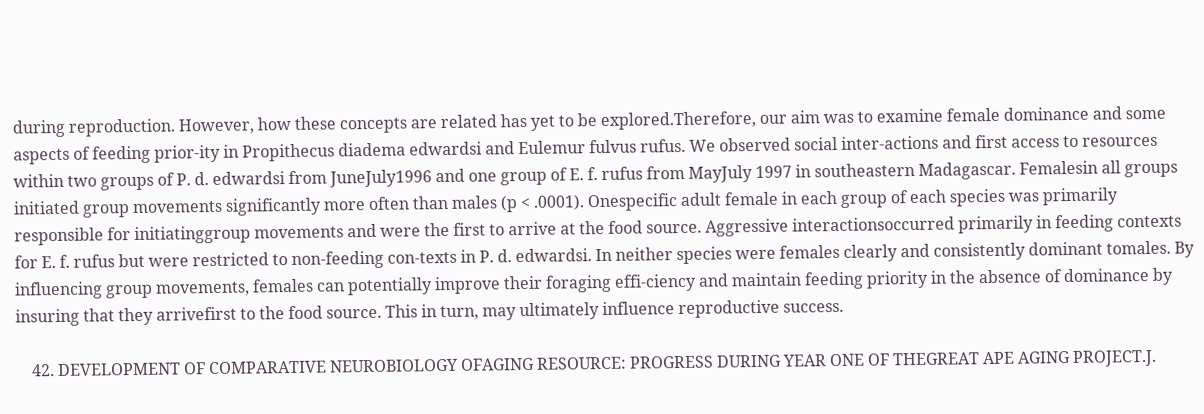during reproduction. However, how these concepts are related has yet to be explored.Therefore, our aim was to examine female dominance and some aspects of feeding prior-ity in Propithecus diadema edwardsi and Eulemur fulvus rufus. We observed social inter-actions and first access to resources within two groups of P. d. edwardsi from JuneJuly1996 and one group of E. f. rufus from MayJuly 1997 in southeastern Madagascar. Femalesin all groups initiated group movements significantly more often than males (p < .0001). Onespecific adult female in each group of each species was primarily responsible for initiatinggroup movements and were the first to arrive at the food source. Aggressive interactionsoccurred primarily in feeding contexts for E. f. rufus but were restricted to non-feeding con-texts in P. d. edwardsi. In neither species were females clearly and consistently dominant tomales. By influencing group movements, females can potentially improve their foraging effi-ciency and maintain feeding priority in the absence of dominance by insuring that they arrivefirst to the food source. This in turn, may ultimately influence reproductive success.

    42. DEVELOPMENT OF COMPARATIVE NEUROBIOLOGY OFAGING RESOURCE: PROGRESS DURING YEAR ONE OF THEGREAT APE AGING PROJECT.J.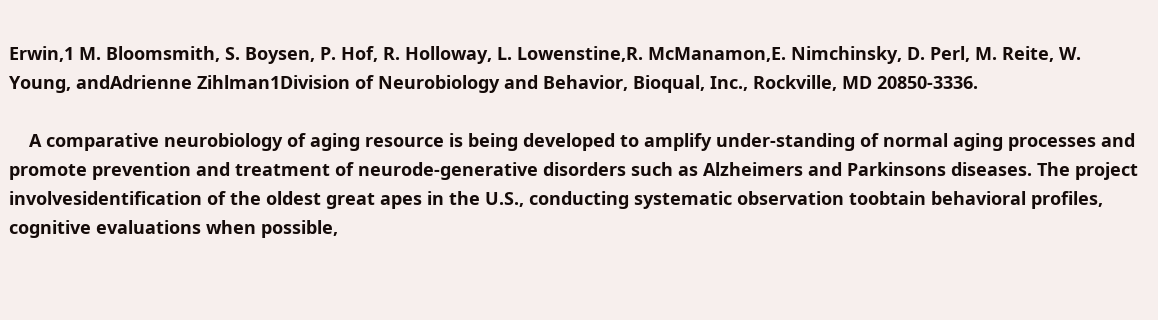Erwin,1 M. Bloomsmith, S. Boysen, P. Hof, R. Holloway, L. Lowenstine,R. McManamon,E. Nimchinsky, D. Perl, M. Reite, W. Young, andAdrienne Zihlman1Division of Neurobiology and Behavior, Bioqual, Inc., Rockville, MD 20850-3336.

    A comparative neurobiology of aging resource is being developed to amplify under-standing of normal aging processes and promote prevention and treatment of neurode-generative disorders such as Alzheimers and Parkinsons diseases. The project involvesidentification of the oldest great apes in the U.S., conducting systematic observation toobtain behavioral profiles, cognitive evaluations when possible,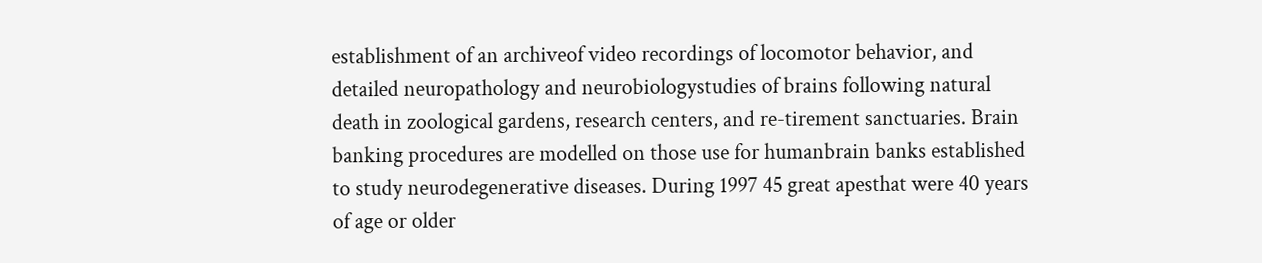establishment of an archiveof video recordings of locomotor behavior, and detailed neuropathology and neurobiologystudies of brains following natural death in zoological gardens, research centers, and re-tirement sanctuaries. Brain banking procedures are modelled on those use for humanbrain banks established to study neurodegenerative diseases. During 1997 45 great apesthat were 40 years of age or older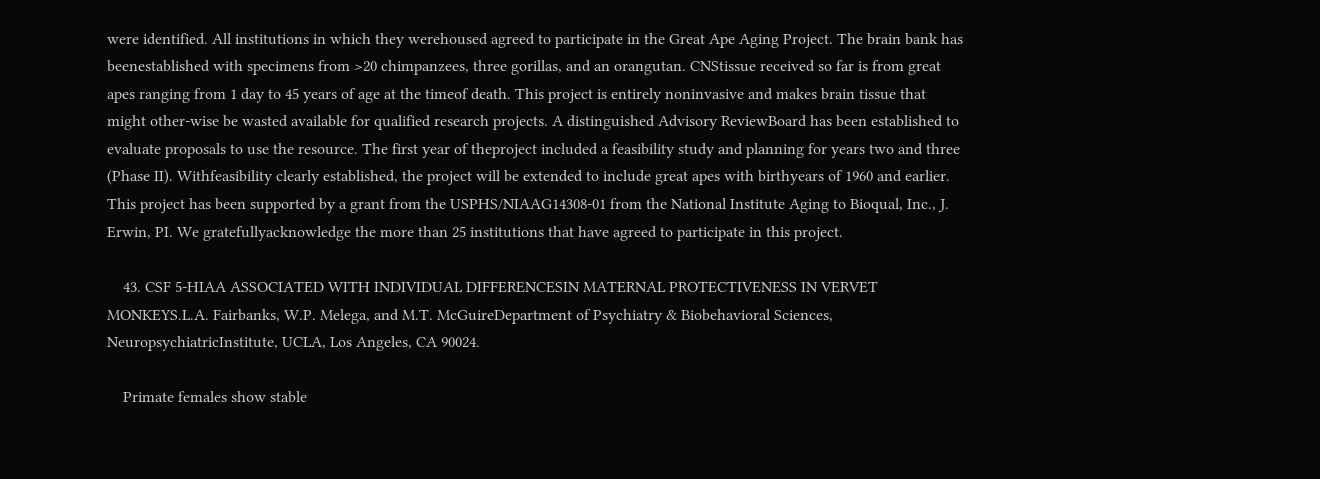were identified. All institutions in which they werehoused agreed to participate in the Great Ape Aging Project. The brain bank has beenestablished with specimens from >20 chimpanzees, three gorillas, and an orangutan. CNStissue received so far is from great apes ranging from 1 day to 45 years of age at the timeof death. This project is entirely noninvasive and makes brain tissue that might other-wise be wasted available for qualified research projects. A distinguished Advisory ReviewBoard has been established to evaluate proposals to use the resource. The first year of theproject included a feasibility study and planning for years two and three (Phase II). Withfeasibility clearly established, the project will be extended to include great apes with birthyears of 1960 and earlier. This project has been supported by a grant from the USPHS/NIAAG14308-01 from the National Institute Aging to Bioqual, Inc., J. Erwin, PI. We gratefullyacknowledge the more than 25 institutions that have agreed to participate in this project.

    43. CSF 5-HIAA ASSOCIATED WITH INDIVIDUAL DIFFERENCESIN MATERNAL PROTECTIVENESS IN VERVET MONKEYS.L.A. Fairbanks, W.P. Melega, and M.T. McGuireDepartment of Psychiatry & Biobehavioral Sciences, NeuropsychiatricInstitute, UCLA, Los Angeles, CA 90024.

    Primate females show stable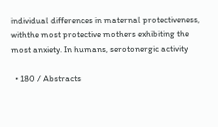individual differences in maternal protectiveness, withthe most protective mothers exhibiting the most anxiety. In humans, serotonergic activity

  • 180 / Abstracts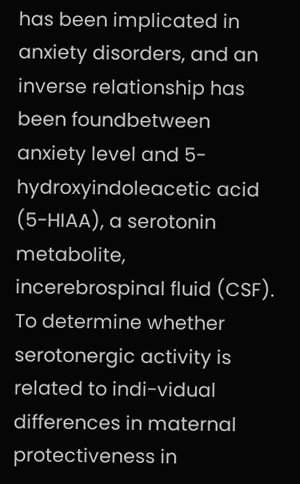has been implicated in anxiety disorders, and an inverse relationship has been foundbetween anxiety level and 5-hydroxyindoleacetic acid (5-HIAA), a serotonin metabolite, incerebrospinal fluid (CSF). To determine whether serotonergic activity is related to indi-vidual differences in maternal protectiveness in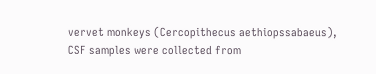vervet monkeys (Cercopithecus aethiopssabaeus), CSF samples were collected from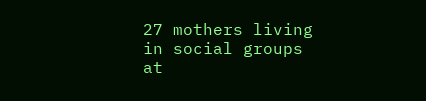27 mothers living in social groups at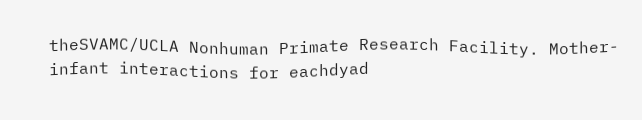theSVAMC/UCLA Nonhuman Primate Research Facility. Mother-infant interactions for eachdyad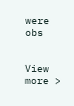were obs


View more >